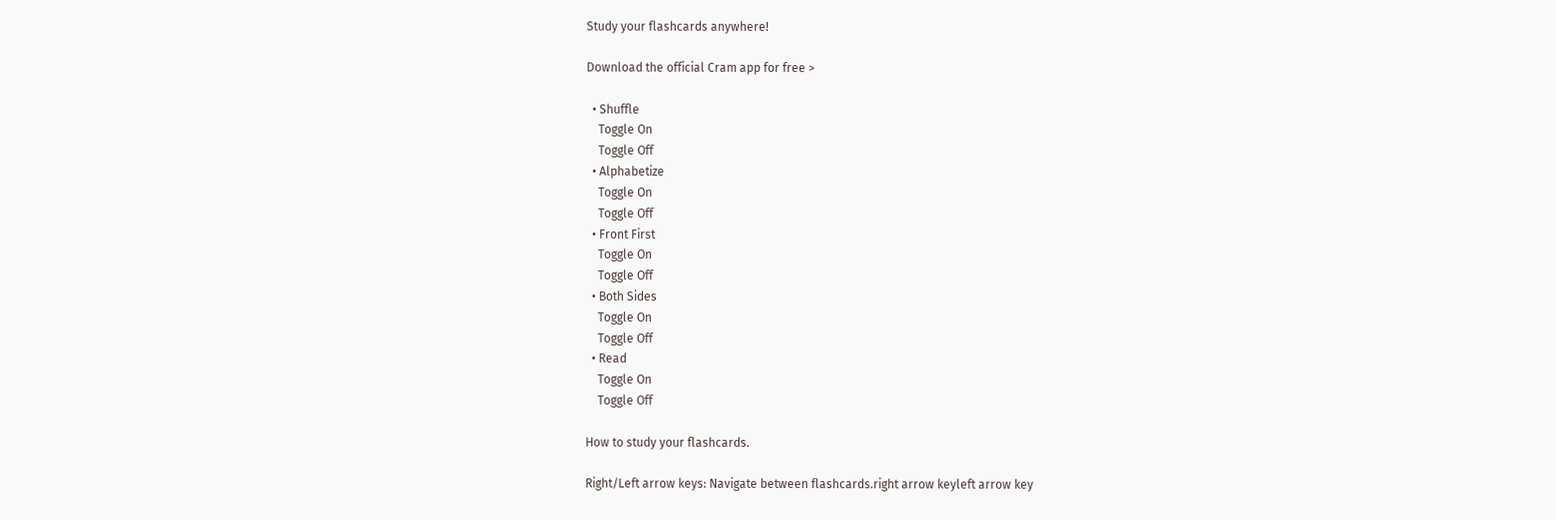Study your flashcards anywhere!

Download the official Cram app for free >

  • Shuffle
    Toggle On
    Toggle Off
  • Alphabetize
    Toggle On
    Toggle Off
  • Front First
    Toggle On
    Toggle Off
  • Both Sides
    Toggle On
    Toggle Off
  • Read
    Toggle On
    Toggle Off

How to study your flashcards.

Right/Left arrow keys: Navigate between flashcards.right arrow keyleft arrow key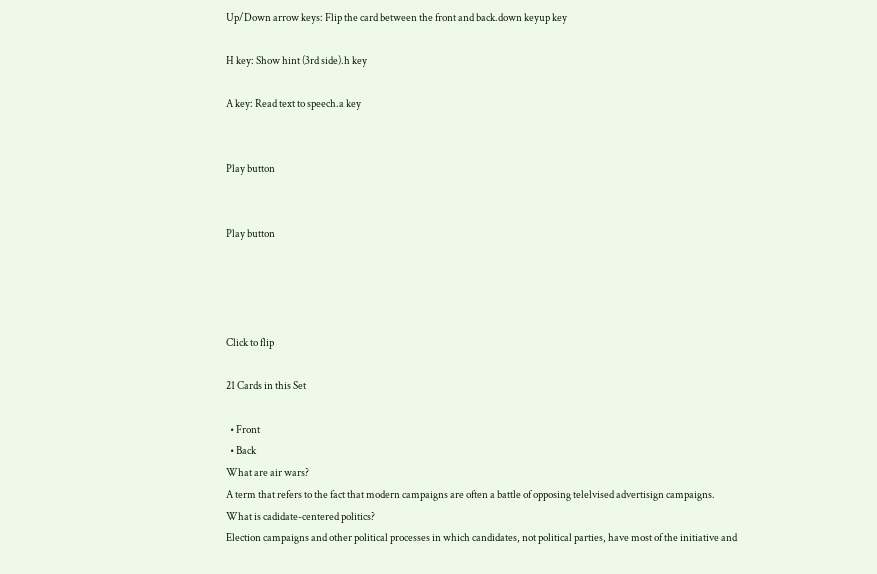Up/Down arrow keys: Flip the card between the front and back.down keyup key

H key: Show hint (3rd side).h key

A key: Read text to speech.a key


Play button


Play button




Click to flip

21 Cards in this Set

  • Front
  • Back
What are air wars?
A term that refers to the fact that modern campaigns are often a battle of opposing telelvised advertisign campaigns.
What is cadidate-centered politics?
Election campaigns and other political processes in which candidates, not political parties, have most of the initiative and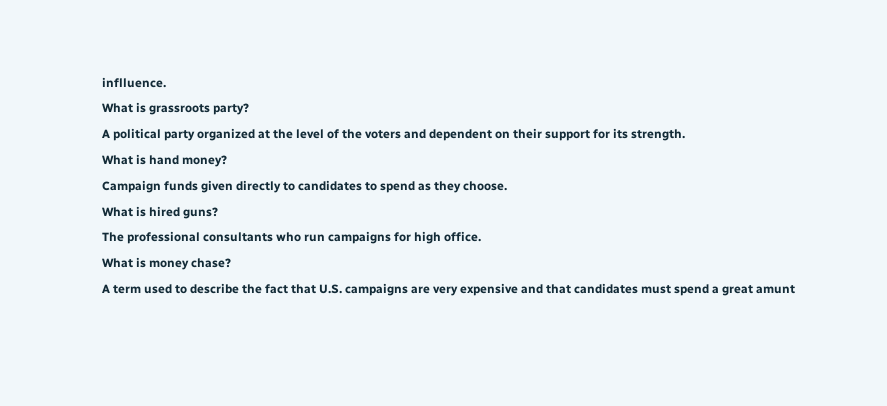inflluence.
What is grassroots party?
A political party organized at the level of the voters and dependent on their support for its strength.
What is hand money?
Campaign funds given directly to candidates to spend as they choose.
What is hired guns?
The professional consultants who run campaigns for high office.
What is money chase?
A term used to describe the fact that U.S. campaigns are very expensive and that candidates must spend a great amunt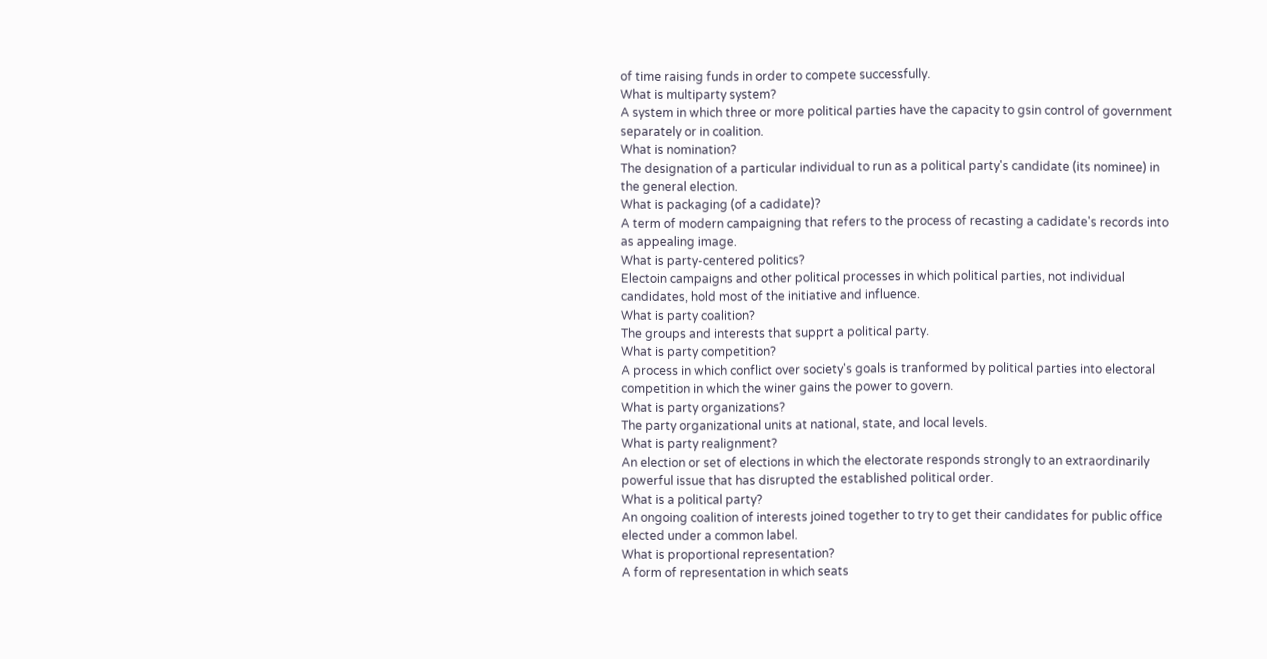of time raising funds in order to compete successfully.
What is multiparty system?
A system in which three or more political parties have the capacity to gsin control of government separately or in coalition.
What is nomination?
The designation of a particular individual to run as a political party's candidate (its nominee) in the general election.
What is packaging (of a cadidate)?
A term of modern campaigning that refers to the process of recasting a cadidate's records into as appealing image.
What is party-centered politics?
Electoin campaigns and other political processes in which political parties, not individual candidates, hold most of the initiative and influence.
What is party coalition?
The groups and interests that supprt a political party.
What is party competition?
A process in which conflict over society's goals is tranformed by political parties into electoral competition in which the winer gains the power to govern.
What is party organizations?
The party organizational units at national, state, and local levels.
What is party realignment?
An election or set of elections in which the electorate responds strongly to an extraordinarily powerful issue that has disrupted the established political order.
What is a political party?
An ongoing coalition of interests joined together to try to get their candidates for public office elected under a common label.
What is proportional representation?
A form of representation in which seats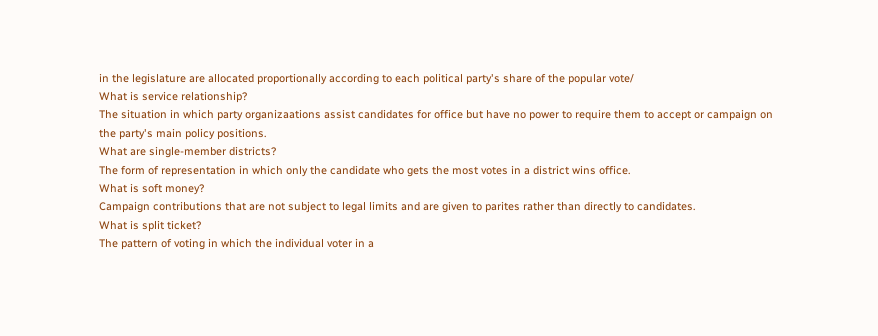in the legislature are allocated proportionally according to each political party's share of the popular vote/
What is service relationship?
The situation in which party organizaations assist candidates for office but have no power to require them to accept or campaign on the party's main policy positions.
What are single-member districts?
The form of representation in which only the candidate who gets the most votes in a district wins office.
What is soft money?
Campaign contributions that are not subject to legal limits and are given to parites rather than directly to candidates.
What is split ticket?
The pattern of voting in which the individual voter in a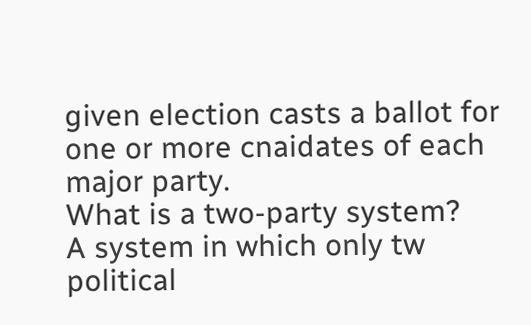given election casts a ballot for one or more cnaidates of each major party.
What is a two-party system?
A system in which only tw political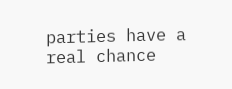parties have a real chance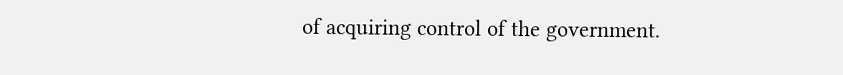of acquiring control of the government.